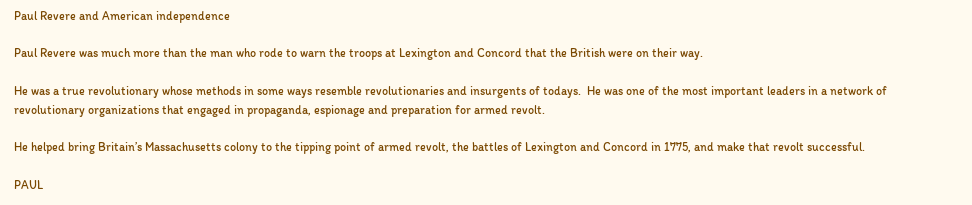Paul Revere and American independence

Paul Revere was much more than the man who rode to warn the troops at Lexington and Concord that the British were on their way.

He was a true revolutionary whose methods in some ways resemble revolutionaries and insurgents of todays.  He was one of the most important leaders in a network of revolutionary organizations that engaged in propaganda, espionage and preparation for armed revolt.

He helped bring Britain’s Massachusetts colony to the tipping point of armed revolt, the battles of Lexington and Concord in 1775, and make that revolt successful.

PAUL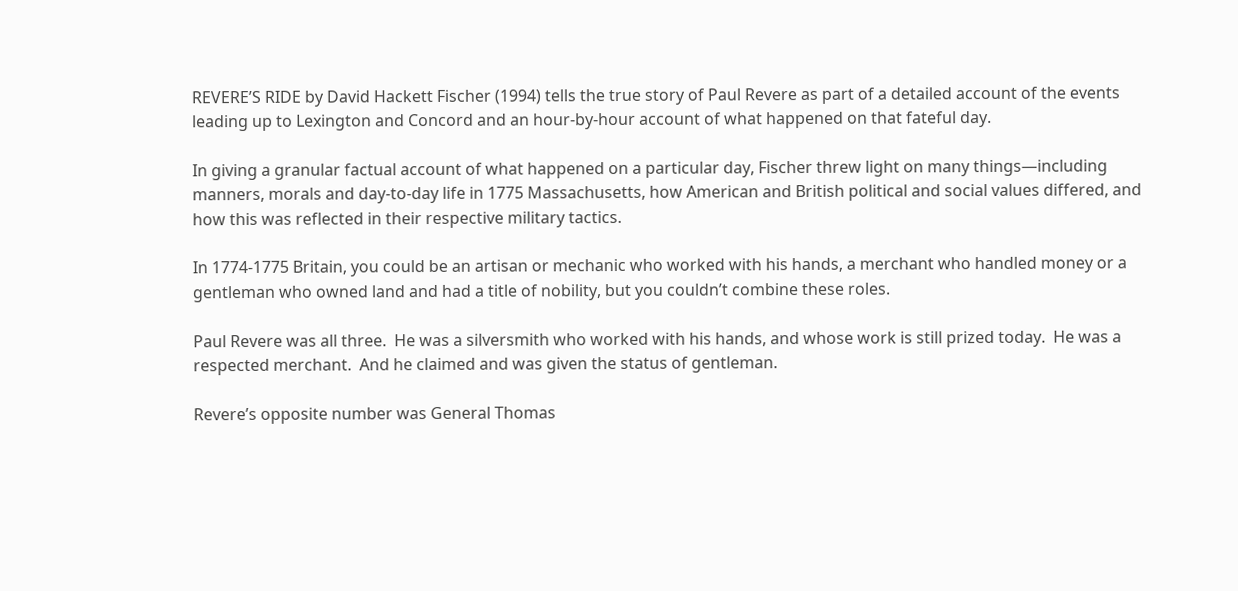REVERE’S RIDE by David Hackett Fischer (1994) tells the true story of Paul Revere as part of a detailed account of the events leading up to Lexington and Concord and an hour-by-hour account of what happened on that fateful day.

In giving a granular factual account of what happened on a particular day, Fischer threw light on many things—including manners, morals and day-to-day life in 1775 Massachusetts, how American and British political and social values differed, and how this was reflected in their respective military tactics.

In 1774-1775 Britain, you could be an artisan or mechanic who worked with his hands, a merchant who handled money or a gentleman who owned land and had a title of nobility, but you couldn’t combine these roles.

Paul Revere was all three.  He was a silversmith who worked with his hands, and whose work is still prized today.  He was a respected merchant.  And he claimed and was given the status of gentleman.

Revere’s opposite number was General Thomas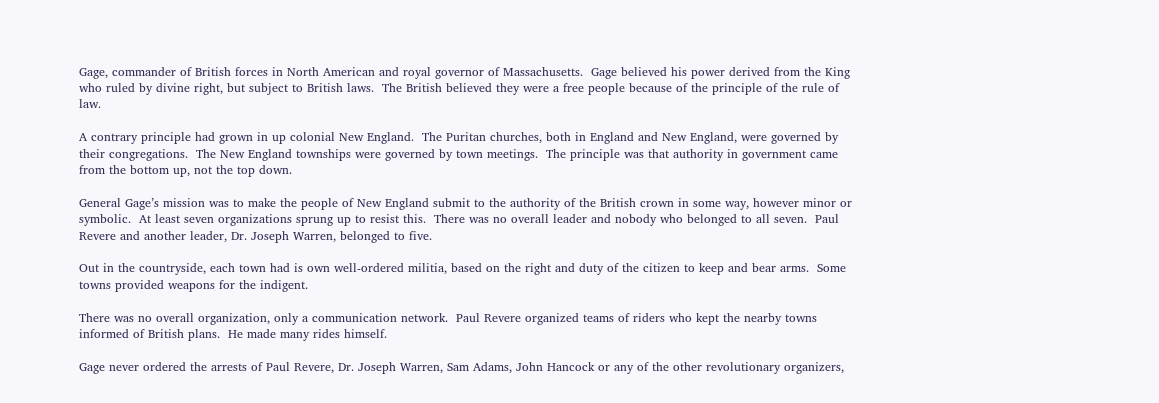Gage, commander of British forces in North American and royal governor of Massachusetts.  Gage believed his power derived from the King who ruled by divine right, but subject to British laws.  The British believed they were a free people because of the principle of the rule of law.

A contrary principle had grown in up colonial New England.  The Puritan churches, both in England and New England, were governed by their congregations.  The New England townships were governed by town meetings.  The principle was that authority in government came from the bottom up, not the top down.

General Gage’s mission was to make the people of New England submit to the authority of the British crown in some way, however minor or symbolic.  At least seven organizations sprung up to resist this.  There was no overall leader and nobody who belonged to all seven.  Paul Revere and another leader, Dr. Joseph Warren, belonged to five.

Out in the countryside, each town had is own well-ordered militia, based on the right and duty of the citizen to keep and bear arms.  Some towns provided weapons for the indigent.

There was no overall organization, only a communication network.  Paul Revere organized teams of riders who kept the nearby towns informed of British plans.  He made many rides himself.

Gage never ordered the arrests of Paul Revere, Dr. Joseph Warren, Sam Adams, John Hancock or any of the other revolutionary organizers,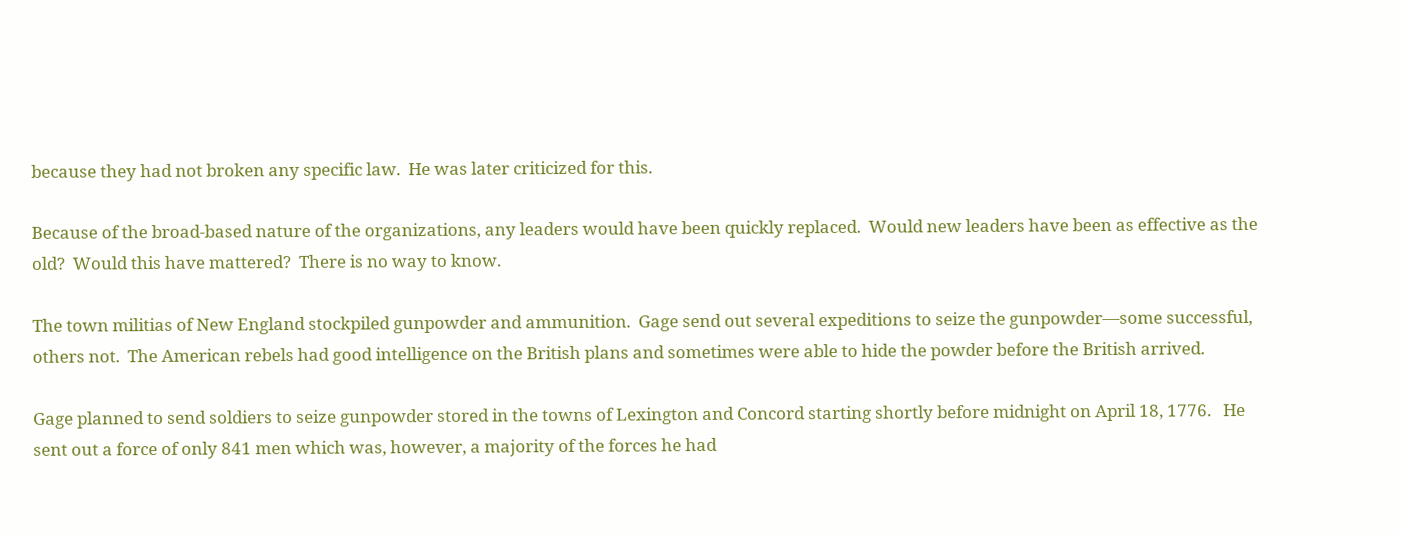because they had not broken any specific law.  He was later criticized for this.

Because of the broad-based nature of the organizations, any leaders would have been quickly replaced.  Would new leaders have been as effective as the old?  Would this have mattered?  There is no way to know.

The town militias of New England stockpiled gunpowder and ammunition.  Gage send out several expeditions to seize the gunpowder—some successful, others not.  The American rebels had good intelligence on the British plans and sometimes were able to hide the powder before the British arrived.

Gage planned to send soldiers to seize gunpowder stored in the towns of Lexington and Concord starting shortly before midnight on April 18, 1776.   He sent out a force of only 841 men which was, however, a majority of the forces he had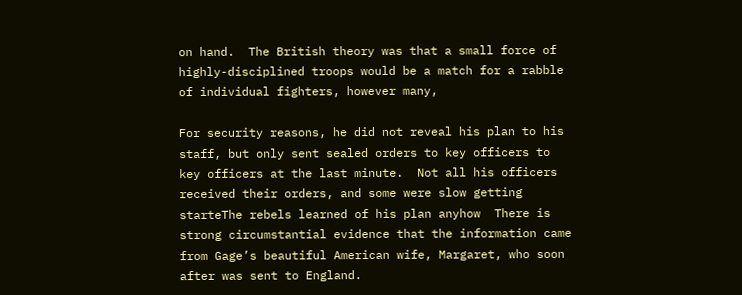on hand.  The British theory was that a small force of highly-disciplined troops would be a match for a rabble of individual fighters, however many,

For security reasons, he did not reveal his plan to his staff, but only sent sealed orders to key officers to key officers at the last minute.  Not all his officers received their orders, and some were slow getting starteThe rebels learned of his plan anyhow  There is strong circumstantial evidence that the information came from Gage’s beautiful American wife, Margaret, who soon after was sent to England.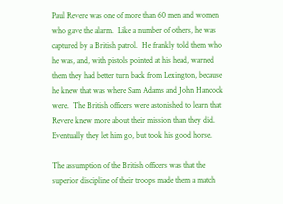Paul Revere was one of more than 60 men and women who gave the alarm.  Like a number of others, he was captured by a British patrol.  He frankly told them who he was, and, with pistols pointed at his head, warned them they had better turn back from Lexington, because he knew that was where Sam Adams and John Hancock were.  The British officers were astonished to learn that Revere knew more about their mission than they did.  Eventually they let him go, but took his good horse.

The assumption of the British officers was that the superior discipline of their troops made them a match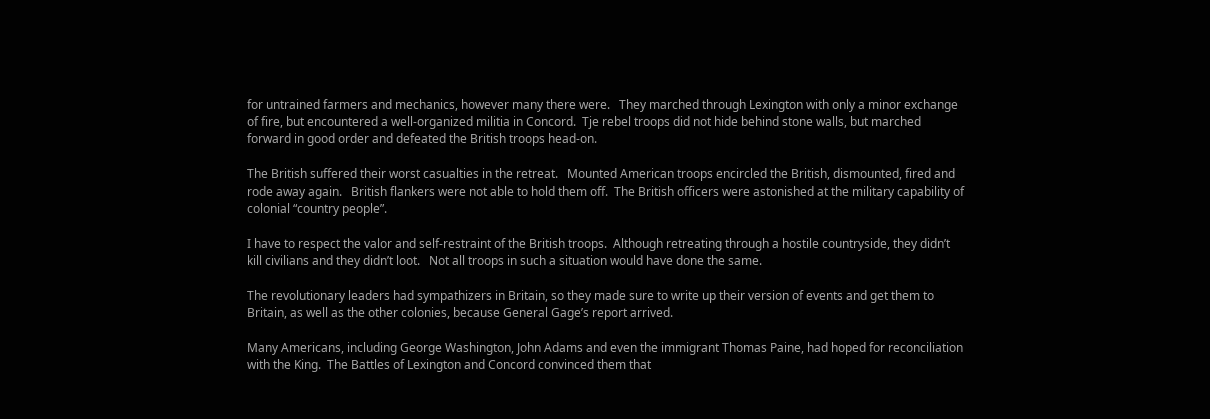for untrained farmers and mechanics, however many there were.   They marched through Lexington with only a minor exchange of fire, but encountered a well-organized militia in Concord.  Tje rebel troops did not hide behind stone walls, but marched forward in good order and defeated the British troops head-on.

The British suffered their worst casualties in the retreat.   Mounted American troops encircled the British, dismounted, fired and rode away again.   British flankers were not able to hold them off.  The British officers were astonished at the military capability of colonial “country people”.

I have to respect the valor and self-restraint of the British troops.  Although retreating through a hostile countryside, they didn’t kill civilians and they didn’t loot.   Not all troops in such a situation would have done the same.

The revolutionary leaders had sympathizers in Britain, so they made sure to write up their version of events and get them to Britain, as well as the other colonies, because General Gage’s report arrived.

Many Americans, including George Washington, John Adams and even the immigrant Thomas Paine, had hoped for reconciliation with the King.  The Battles of Lexington and Concord convinced them that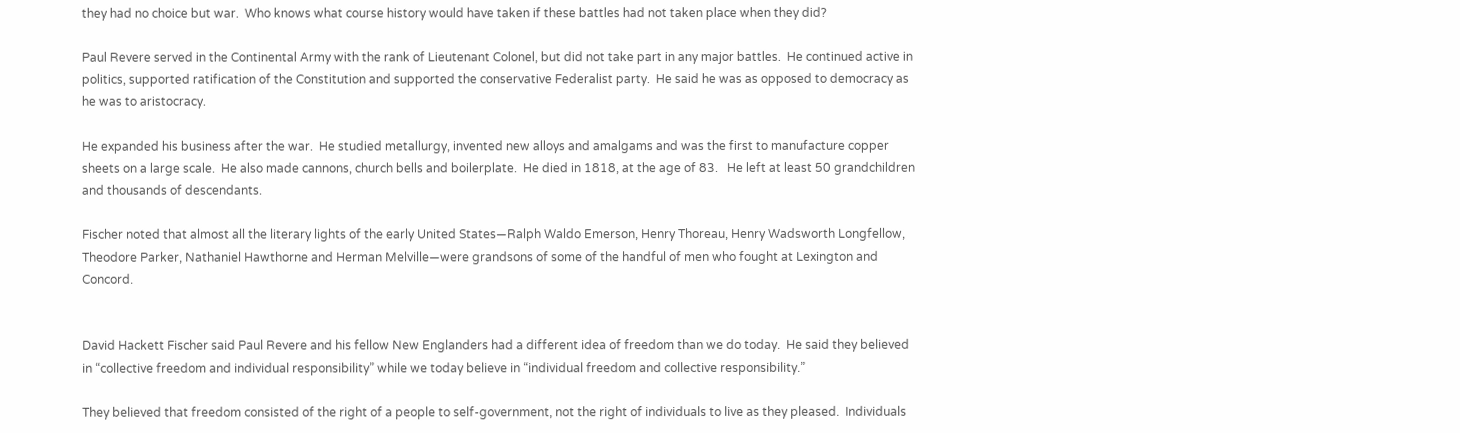they had no choice but war.  Who knows what course history would have taken if these battles had not taken place when they did?

Paul Revere served in the Continental Army with the rank of Lieutenant Colonel, but did not take part in any major battles.  He continued active in politics, supported ratification of the Constitution and supported the conservative Federalist party.  He said he was as opposed to democracy as he was to aristocracy.

He expanded his business after the war.  He studied metallurgy, invented new alloys and amalgams and was the first to manufacture copper sheets on a large scale.  He also made cannons, church bells and boilerplate.  He died in 1818, at the age of 83.   He left at least 50 grandchildren and thousands of descendants.

Fischer noted that almost all the literary lights of the early United States—Ralph Waldo Emerson, Henry Thoreau, Henry Wadsworth Longfellow, Theodore Parker, Nathaniel Hawthorne and Herman Melville—were grandsons of some of the handful of men who fought at Lexington and Concord.


David Hackett Fischer said Paul Revere and his fellow New Englanders had a different idea of freedom than we do today.  He said they believed in “collective freedom and individual responsibility” while we today believe in “individual freedom and collective responsibility.”

They believed that freedom consisted of the right of a people to self-government, not the right of individuals to live as they pleased.  Individuals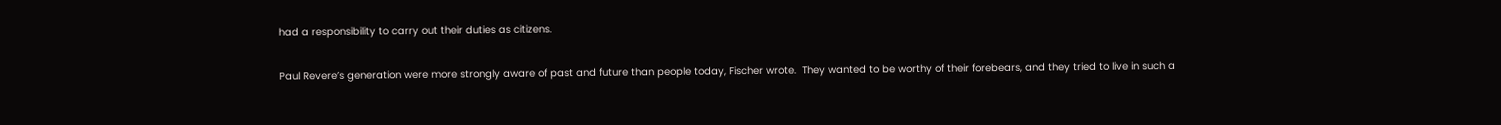had a responsibility to carry out their duties as citizens.

Paul Revere’s generation were more strongly aware of past and future than people today, Fischer wrote.  They wanted to be worthy of their forebears, and they tried to live in such a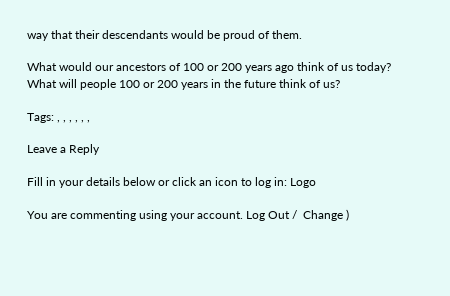way that their descendants would be proud of them.

What would our ancestors of 100 or 200 years ago think of us today?  What will people 100 or 200 years in the future think of us?

Tags: , , , , , ,

Leave a Reply

Fill in your details below or click an icon to log in: Logo

You are commenting using your account. Log Out /  Change )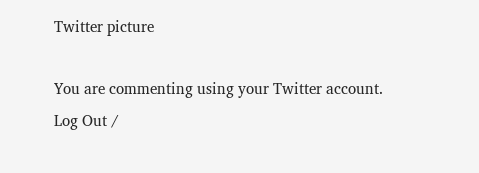Twitter picture

You are commenting using your Twitter account. Log Out /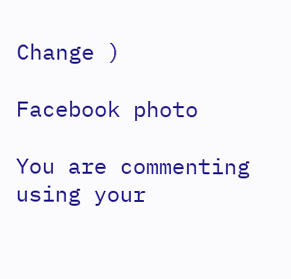Change )

Facebook photo

You are commenting using your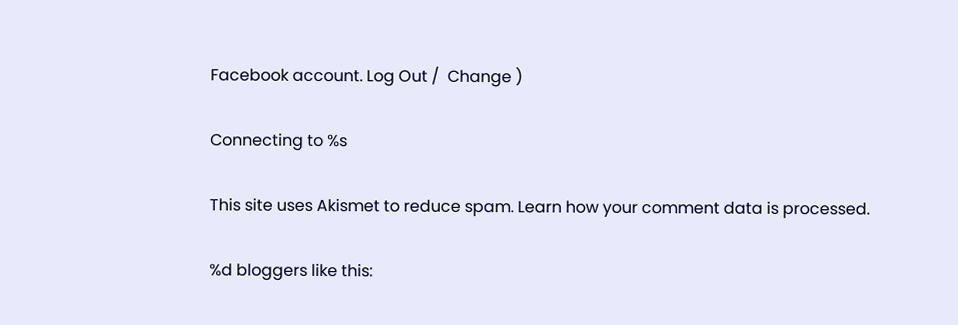Facebook account. Log Out /  Change )

Connecting to %s

This site uses Akismet to reduce spam. Learn how your comment data is processed.

%d bloggers like this: